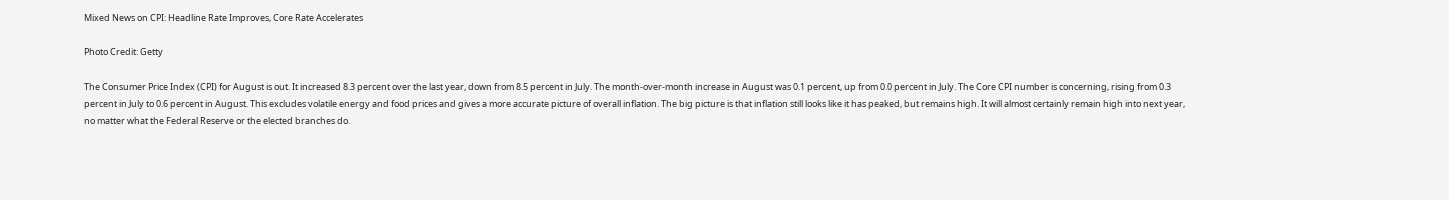Mixed News on CPI: Headline Rate Improves, Core Rate Accelerates

Photo Credit: Getty

The Consumer Price Index (CPI) for August is out. It increased 8.3 percent over the last year, down from 8.5 percent in July. The month-over-month increase in August was 0.1 percent, up from 0.0 percent in July. The Core CPI number is concerning, rising from 0.3 percent in July to 0.6 percent in August. This excludes volatile energy and food prices and gives a more accurate picture of overall inflation. The big picture is that inflation still looks like it has peaked, but remains high. It will almost certainly remain high into next year, no matter what the Federal Reserve or the elected branches do.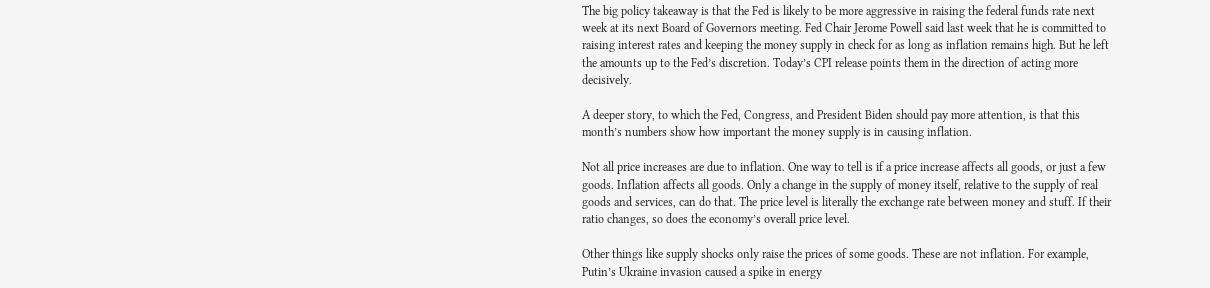The big policy takeaway is that the Fed is likely to be more aggressive in raising the federal funds rate next week at its next Board of Governors meeting. Fed Chair Jerome Powell said last week that he is committed to raising interest rates and keeping the money supply in check for as long as inflation remains high. But he left the amounts up to the Fed’s discretion. Today’s CPI release points them in the direction of acting more decisively.

A deeper story, to which the Fed, Congress, and President Biden should pay more attention, is that this month’s numbers show how important the money supply is in causing inflation.

Not all price increases are due to inflation. One way to tell is if a price increase affects all goods, or just a few goods. Inflation affects all goods. Only a change in the supply of money itself, relative to the supply of real goods and services, can do that. The price level is literally the exchange rate between money and stuff. If their ratio changes, so does the economy’s overall price level.

Other things like supply shocks only raise the prices of some goods. These are not inflation. For example, Putin’s Ukraine invasion caused a spike in energy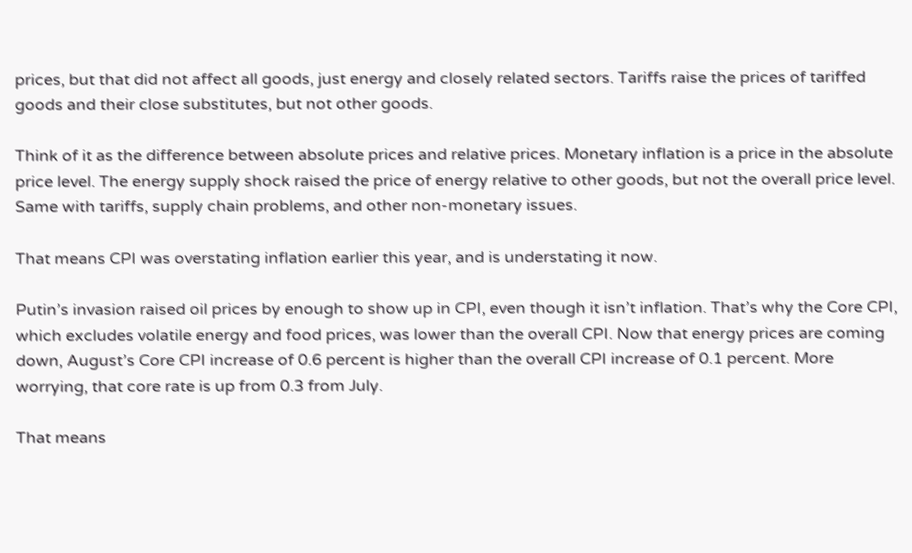prices, but that did not affect all goods, just energy and closely related sectors. Tariffs raise the prices of tariffed goods and their close substitutes, but not other goods.

Think of it as the difference between absolute prices and relative prices. Monetary inflation is a price in the absolute price level. The energy supply shock raised the price of energy relative to other goods, but not the overall price level. Same with tariffs, supply chain problems, and other non-monetary issues.

That means CPI was overstating inflation earlier this year, and is understating it now.

Putin’s invasion raised oil prices by enough to show up in CPI, even though it isn’t inflation. That’s why the Core CPI, which excludes volatile energy and food prices, was lower than the overall CPI. Now that energy prices are coming down, August’s Core CPI increase of 0.6 percent is higher than the overall CPI increase of 0.1 percent. More worrying, that core rate is up from 0.3 from July.

That means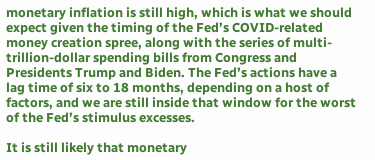monetary inflation is still high, which is what we should expect given the timing of the Fed’s COVID-related money creation spree, along with the series of multi-trillion-dollar spending bills from Congress and Presidents Trump and Biden. The Fed’s actions have a lag time of six to 18 months, depending on a host of factors, and we are still inside that window for the worst of the Fed’s stimulus excesses.

It is still likely that monetary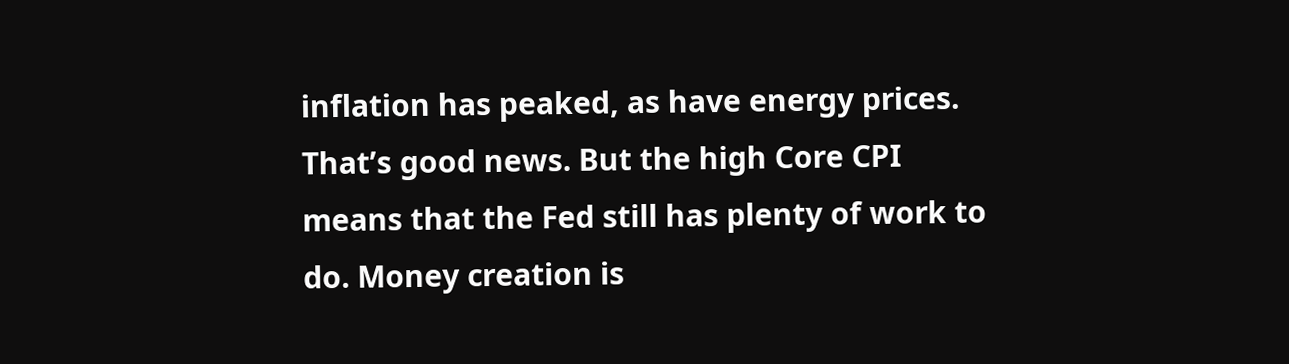inflation has peaked, as have energy prices. That’s good news. But the high Core CPI means that the Fed still has plenty of work to do. Money creation is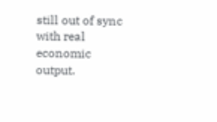still out of sync with real economic output.